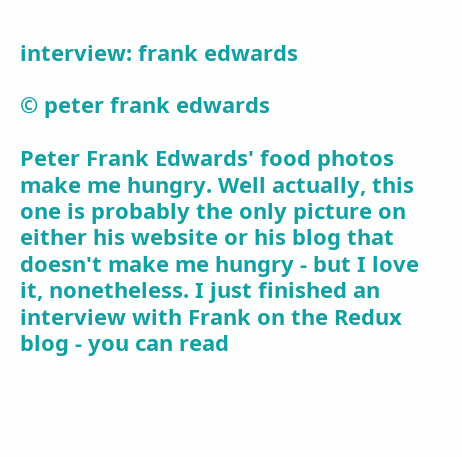interview: frank edwards

© peter frank edwards

Peter Frank Edwards' food photos make me hungry. Well actually, this one is probably the only picture on either his website or his blog that doesn't make me hungry - but I love it, nonetheless. I just finished an interview with Frank on the Redux blog - you can read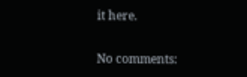it here.

No comments: